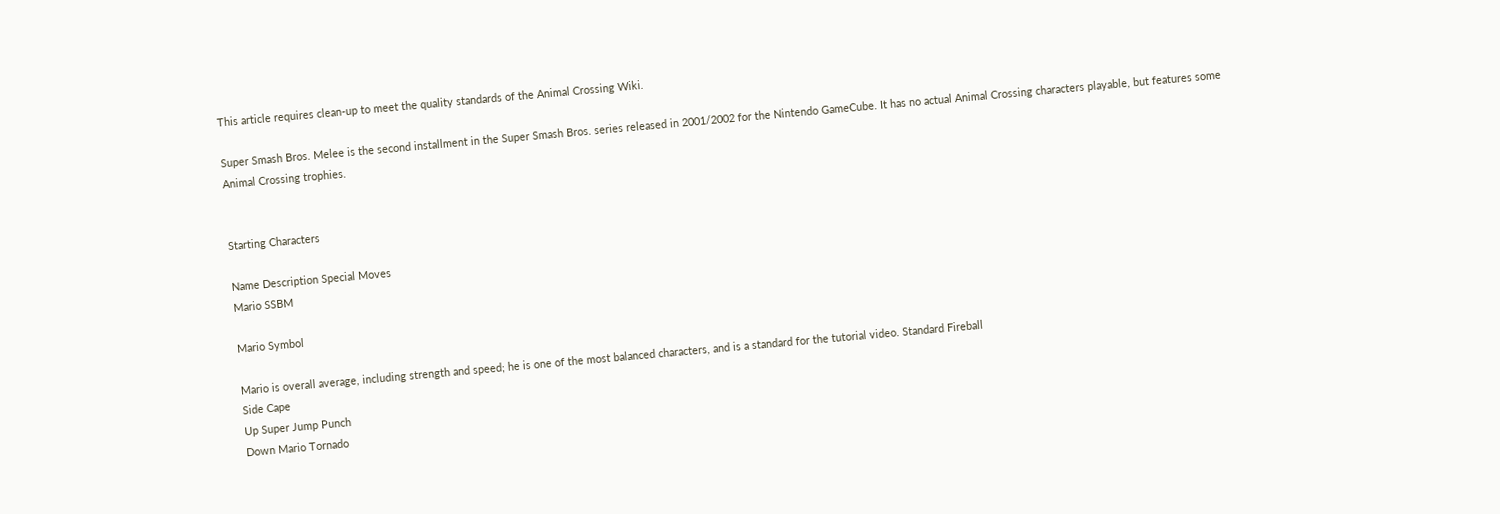This article requires clean-up to meet the quality standards of the Animal Crossing Wiki.

Super Smash Bros. Melee is the second installment in the Super Smash Bros. series released in 2001/2002 for the Nintendo GameCube. It has no actual Animal Crossing characters playable, but features some Animal Crossing trophies.


Starting Characters

Name Description Special Moves
Mario SSBM

Mario Symbol

Mario is overall average, including strength and speed; he is one of the most balanced characters, and is a standard for the tutorial video. Standard Fireball
Side Cape
Up Super Jump Punch
Down Mario Tornado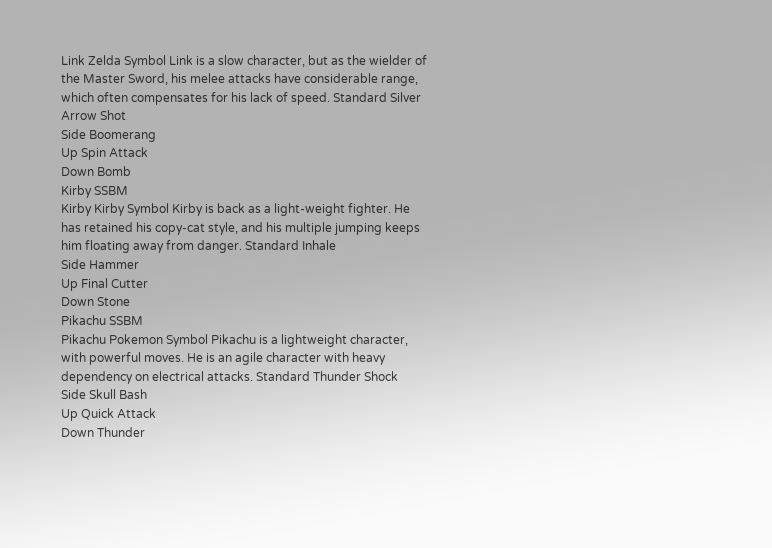Link Zelda Symbol Link is a slow character, but as the wielder of the Master Sword, his melee attacks have considerable range, which often compensates for his lack of speed. Standard Silver Arrow Shot
Side Boomerang
Up Spin Attack
Down Bomb
Kirby SSBM
Kirby Kirby Symbol Kirby is back as a light-weight fighter. He has retained his copy-cat style, and his multiple jumping keeps him floating away from danger. Standard Inhale
Side Hammer
Up Final Cutter
Down Stone
Pikachu SSBM
Pikachu Pokemon Symbol Pikachu is a lightweight character, with powerful moves. He is an agile character with heavy dependency on electrical attacks. Standard Thunder Shock
Side Skull Bash
Up Quick Attack
Down Thunder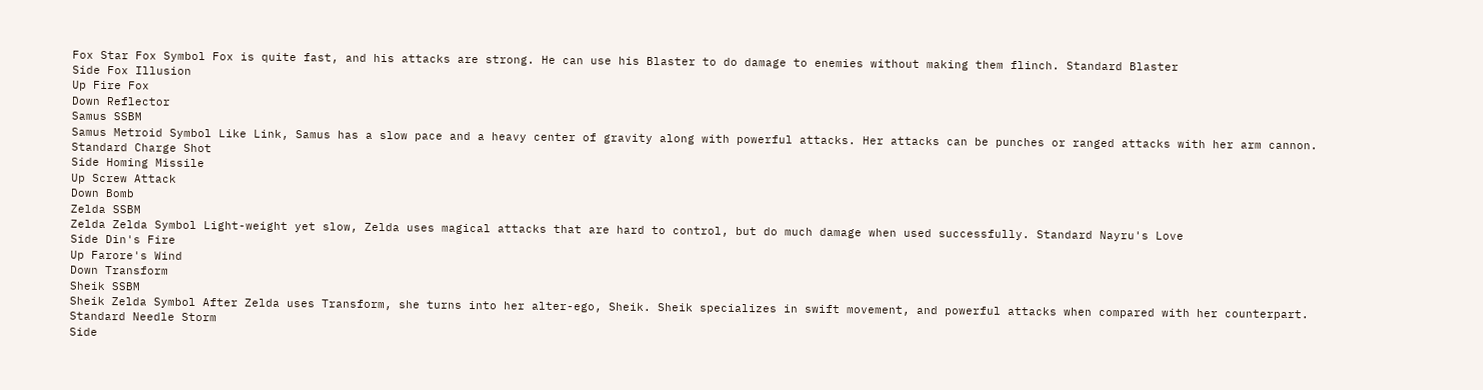Fox Star Fox Symbol Fox is quite fast, and his attacks are strong. He can use his Blaster to do damage to enemies without making them flinch. Standard Blaster
Side Fox Illusion
Up Fire Fox
Down Reflector
Samus SSBM
Samus Metroid Symbol Like Link, Samus has a slow pace and a heavy center of gravity along with powerful attacks. Her attacks can be punches or ranged attacks with her arm cannon. Standard Charge Shot
Side Homing Missile
Up Screw Attack
Down Bomb
Zelda SSBM
Zelda Zelda Symbol Light-weight yet slow, Zelda uses magical attacks that are hard to control, but do much damage when used successfully. Standard Nayru's Love
Side Din's Fire
Up Farore's Wind
Down Transform
Sheik SSBM
Sheik Zelda Symbol After Zelda uses Transform, she turns into her alter-ego, Sheik. Sheik specializes in swift movement, and powerful attacks when compared with her counterpart. Standard Needle Storm
Side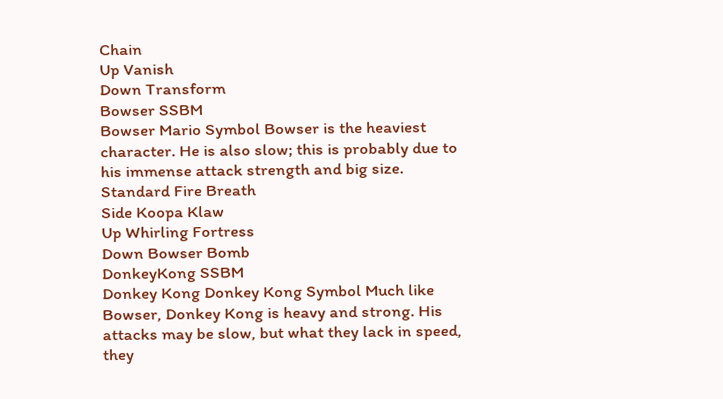Chain
Up Vanish
Down Transform
Bowser SSBM
Bowser Mario Symbol Bowser is the heaviest character. He is also slow; this is probably due to his immense attack strength and big size. Standard Fire Breath
Side Koopa Klaw
Up Whirling Fortress
Down Bowser Bomb
DonkeyKong SSBM
Donkey Kong Donkey Kong Symbol Much like Bowser, Donkey Kong is heavy and strong. His attacks may be slow, but what they lack in speed, they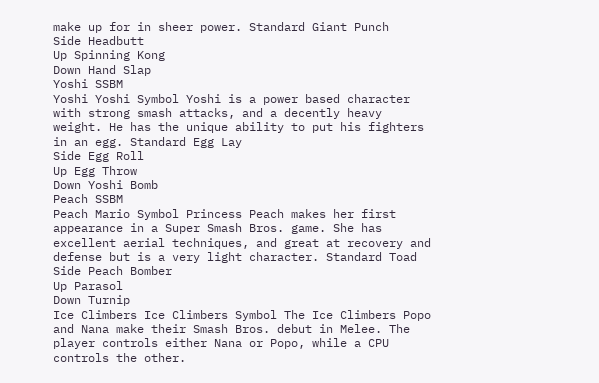make up for in sheer power. Standard Giant Punch
Side Headbutt
Up Spinning Kong
Down Hand Slap
Yoshi SSBM
Yoshi Yoshi Symbol Yoshi is a power based character with strong smash attacks, and a decently heavy weight. He has the unique ability to put his fighters in an egg. Standard Egg Lay
Side Egg Roll
Up Egg Throw
Down Yoshi Bomb
Peach SSBM
Peach Mario Symbol Princess Peach makes her first appearance in a Super Smash Bros. game. She has excellent aerial techniques, and great at recovery and defense but is a very light character. Standard Toad
Side Peach Bomber
Up Parasol
Down Turnip
Ice Climbers Ice Climbers Symbol The Ice Climbers Popo and Nana make their Smash Bros. debut in Melee. The player controls either Nana or Popo, while a CPU controls the other.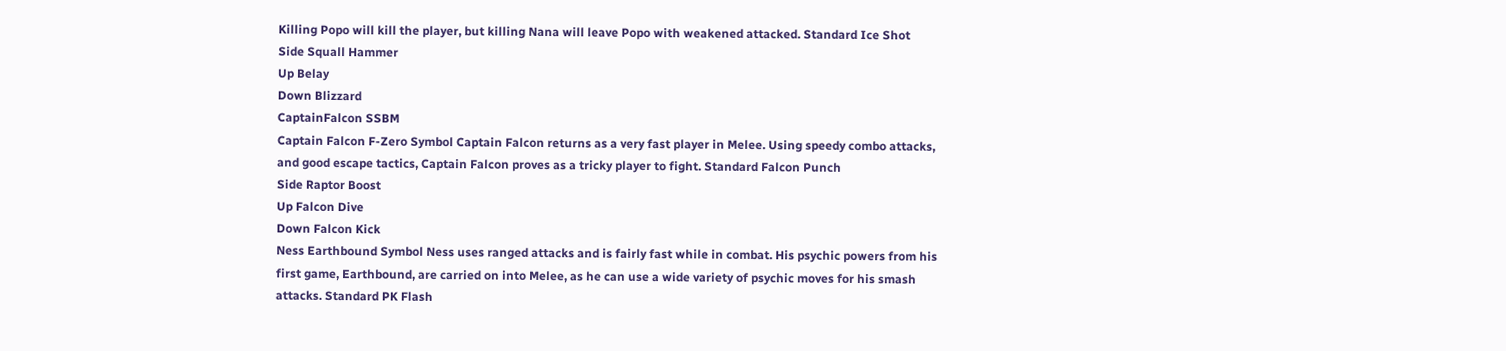Killing Popo will kill the player, but killing Nana will leave Popo with weakened attacked. Standard Ice Shot
Side Squall Hammer
Up Belay
Down Blizzard
CaptainFalcon SSBM
Captain Falcon F-Zero Symbol Captain Falcon returns as a very fast player in Melee. Using speedy combo attacks, and good escape tactics, Captain Falcon proves as a tricky player to fight. Standard Falcon Punch
Side Raptor Boost
Up Falcon Dive
Down Falcon Kick
Ness Earthbound Symbol Ness uses ranged attacks and is fairly fast while in combat. His psychic powers from his first game, Earthbound, are carried on into Melee, as he can use a wide variety of psychic moves for his smash attacks. Standard PK Flash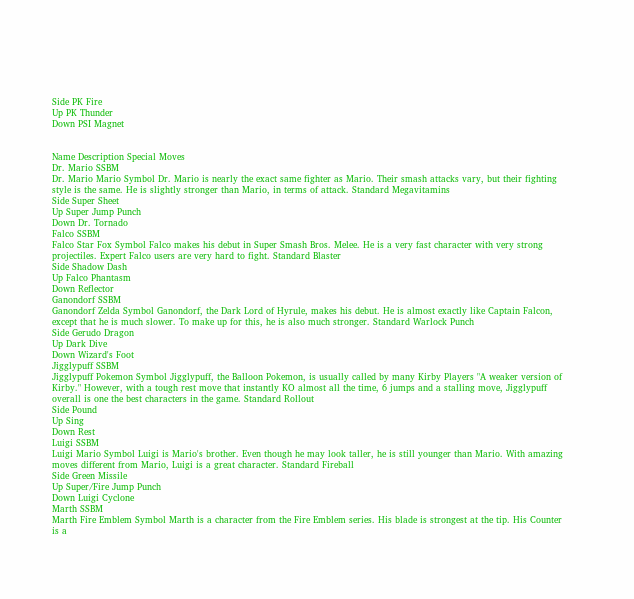Side PK Fire
Up PK Thunder
Down PSI Magnet


Name Description Special Moves
Dr. Mario SSBM
Dr. Mario Mario Symbol Dr. Mario is nearly the exact same fighter as Mario. Their smash attacks vary, but their fighting style is the same. He is slightly stronger than Mario, in terms of attack. Standard Megavitamins
Side Super Sheet
Up Super Jump Punch
Down Dr. Tornado
Falco SSBM
Falco Star Fox Symbol Falco makes his debut in Super Smash Bros. Melee. He is a very fast character with very strong projectiles. Expert Falco users are very hard to fight. Standard Blaster
Side Shadow Dash
Up Falco Phantasm
Down Reflector
Ganondorf SSBM
Ganondorf Zelda Symbol Ganondorf, the Dark Lord of Hyrule, makes his debut. He is almost exactly like Captain Falcon, except that he is much slower. To make up for this, he is also much stronger. Standard Warlock Punch
Side Gerudo Dragon
Up Dark Dive
Down Wizard's Foot
Jigglypuff SSBM
Jigglypuff Pokemon Symbol Jigglypuff, the Balloon Pokemon, is usually called by many Kirby Players "A weaker version of Kirby." However, with a tough rest move that instantly KO almost all the time, 6 jumps and a stalling move, Jigglypuff overall is one the best characters in the game. Standard Rollout
Side Pound
Up Sing
Down Rest
Luigi SSBM
Luigi Mario Symbol Luigi is Mario's brother. Even though he may look taller, he is still younger than Mario. With amazing moves different from Mario, Luigi is a great character. Standard Fireball
Side Green Missile
Up Super/Fire Jump Punch
Down Luigi Cyclone
Marth SSBM
Marth Fire Emblem Symbol Marth is a character from the Fire Emblem series. His blade is strongest at the tip. His Counter is a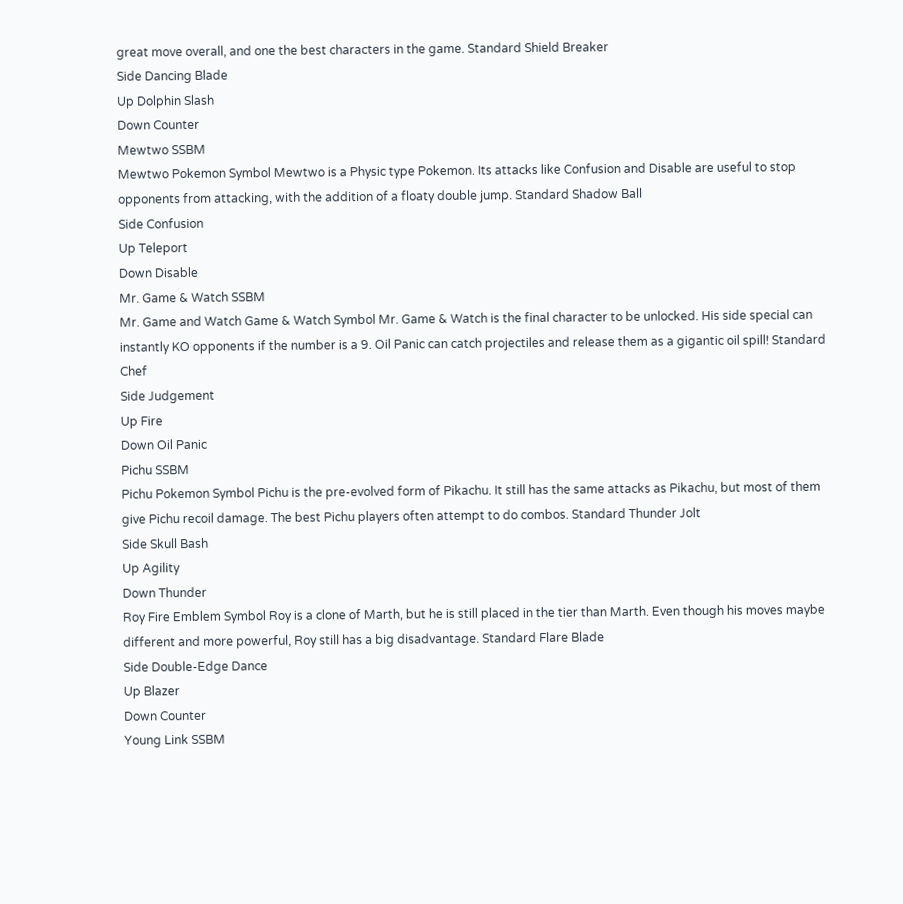great move overall, and one the best characters in the game. Standard Shield Breaker
Side Dancing Blade
Up Dolphin Slash
Down Counter
Mewtwo SSBM
Mewtwo Pokemon Symbol Mewtwo is a Physic type Pokemon. Its attacks like Confusion and Disable are useful to stop opponents from attacking, with the addition of a floaty double jump. Standard Shadow Ball
Side Confusion
Up Teleport
Down Disable
Mr. Game & Watch SSBM
Mr. Game and Watch Game & Watch Symbol Mr. Game & Watch is the final character to be unlocked. His side special can instantly KO opponents if the number is a 9. Oil Panic can catch projectiles and release them as a gigantic oil spill! Standard Chef
Side Judgement
Up Fire
Down Oil Panic
Pichu SSBM
Pichu Pokemon Symbol Pichu is the pre-evolved form of Pikachu. It still has the same attacks as Pikachu, but most of them give Pichu recoil damage. The best Pichu players often attempt to do combos. Standard Thunder Jolt
Side Skull Bash
Up Agility
Down Thunder
Roy Fire Emblem Symbol Roy is a clone of Marth, but he is still placed in the tier than Marth. Even though his moves maybe different and more powerful, Roy still has a big disadvantage. Standard Flare Blade
Side Double-Edge Dance
Up Blazer
Down Counter
Young Link SSBM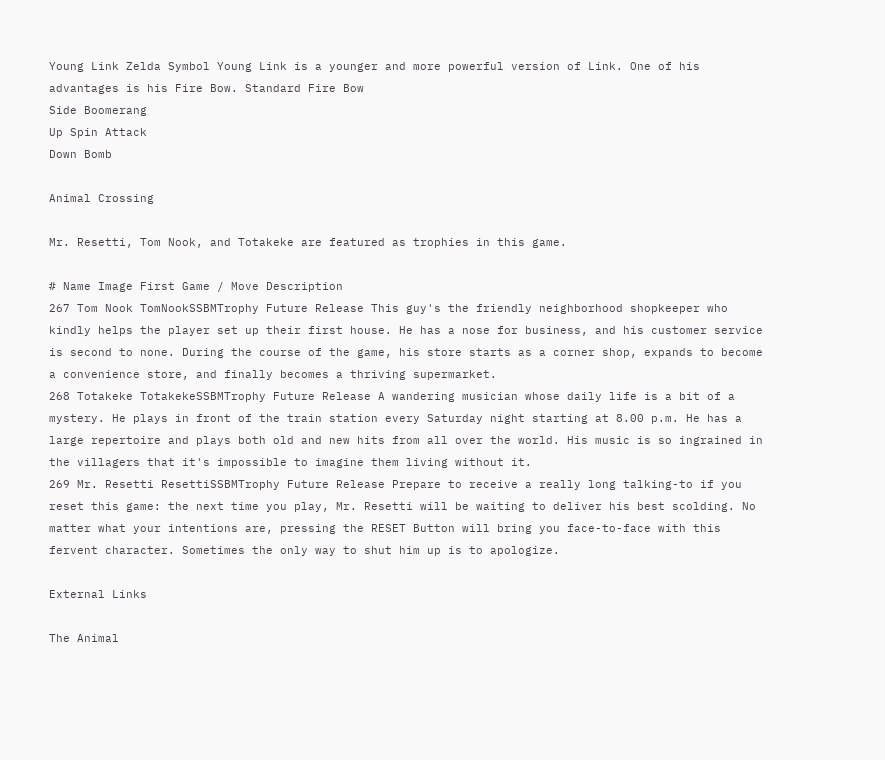Young Link Zelda Symbol Young Link is a younger and more powerful version of Link. One of his advantages is his Fire Bow. Standard Fire Bow
Side Boomerang
Up Spin Attack
Down Bomb

Animal Crossing

Mr. Resetti, Tom Nook, and Totakeke are featured as trophies in this game.

# Name Image First Game / Move Description
267 Tom Nook TomNookSSBMTrophy Future Release This guy's the friendly neighborhood shopkeeper who kindly helps the player set up their first house. He has a nose for business, and his customer service is second to none. During the course of the game, his store starts as a corner shop, expands to become a convenience store, and finally becomes a thriving supermarket.
268 Totakeke TotakekeSSBMTrophy Future Release A wandering musician whose daily life is a bit of a mystery. He plays in front of the train station every Saturday night starting at 8.00 p.m. He has a large repertoire and plays both old and new hits from all over the world. His music is so ingrained in the villagers that it's impossible to imagine them living without it.
269 Mr. Resetti ResettiSSBMTrophy Future Release Prepare to receive a really long talking-to if you reset this game: the next time you play, Mr. Resetti will be waiting to deliver his best scolding. No matter what your intentions are, pressing the RESET Button will bring you face-to-face with this fervent character. Sometimes the only way to shut him up is to apologize.

External Links

The Animal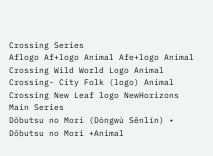Crossing Series
Aflogo Af+logo Animal Afe+logo Animal Crossing Wild World Logo Animal Crossing- City Folk (logo) Animal Crossing New Leaf logo NewHorizons
Main Series
Dōbutsu no Mori (Dòngwù Sēnlín) • Dōbutsu no Mori +Animal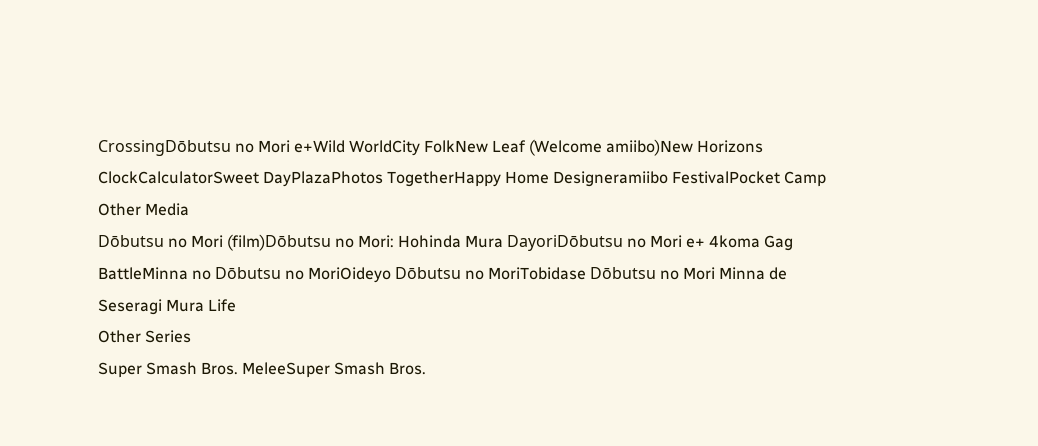CrossingDōbutsu no Mori e+Wild WorldCity FolkNew Leaf (Welcome amiibo)New Horizons
ClockCalculatorSweet DayPlazaPhotos TogetherHappy Home Designeramiibo FestivalPocket Camp
Other Media
Dōbutsu no Mori (film)Dōbutsu no Mori: Hohinda Mura DayoriDōbutsu no Mori e+ 4koma Gag BattleMinna no Dōbutsu no MoriOideyo Dōbutsu no MoriTobidase Dōbutsu no Mori Minna de Seseragi Mura Life
Other Series
Super Smash Bros. MeleeSuper Smash Bros.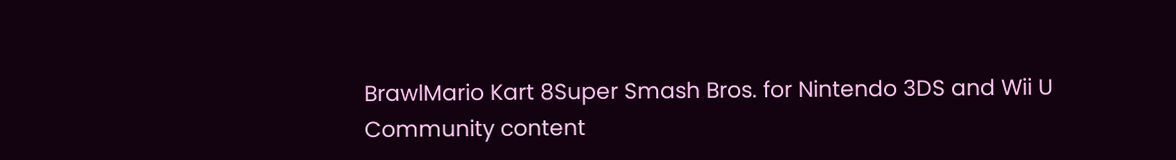BrawlMario Kart 8Super Smash Bros. for Nintendo 3DS and Wii U
Community content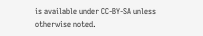is available under CC-BY-SA unless otherwise noted.